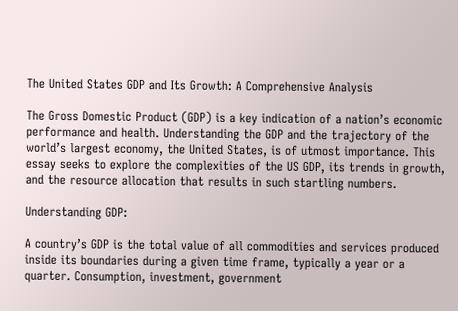The United States GDP and Its Growth: A Comprehensive Analysis

The Gross Domestic Product (GDP) is a key indication of a nation’s economic performance and health. Understanding the GDP and the trajectory of the world’s largest economy, the United States, is of utmost importance. This essay seeks to explore the complexities of the US GDP, its trends in growth, and the resource allocation that results in such startling numbers.

Understanding GDP:

A country’s GDP is the total value of all commodities and services produced inside its boundaries during a given time frame, typically a year or a quarter. Consumption, investment, government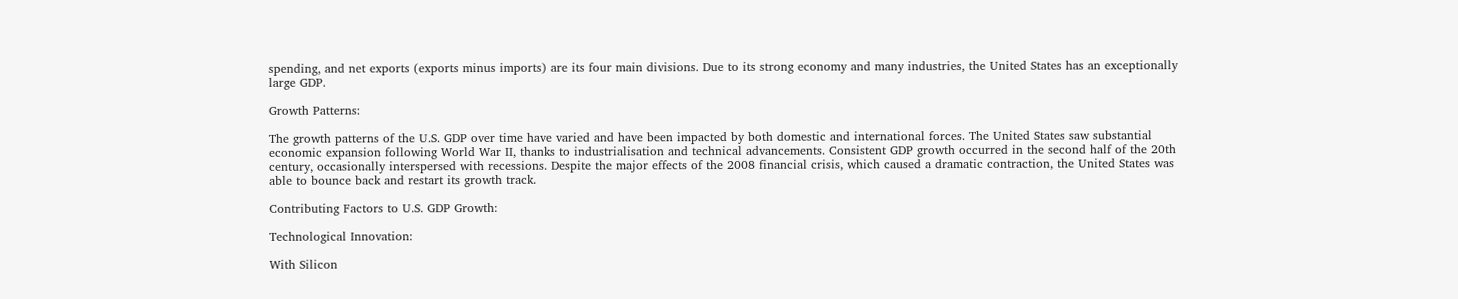spending, and net exports (exports minus imports) are its four main divisions. Due to its strong economy and many industries, the United States has an exceptionally large GDP.

Growth Patterns:

The growth patterns of the U.S. GDP over time have varied and have been impacted by both domestic and international forces. The United States saw substantial economic expansion following World War II, thanks to industrialisation and technical advancements. Consistent GDP growth occurred in the second half of the 20th century, occasionally interspersed with recessions. Despite the major effects of the 2008 financial crisis, which caused a dramatic contraction, the United States was able to bounce back and restart its growth track.

Contributing Factors to U.S. GDP Growth:

Technological Innovation:

With Silicon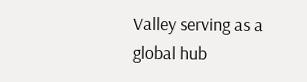Valley serving as a global hub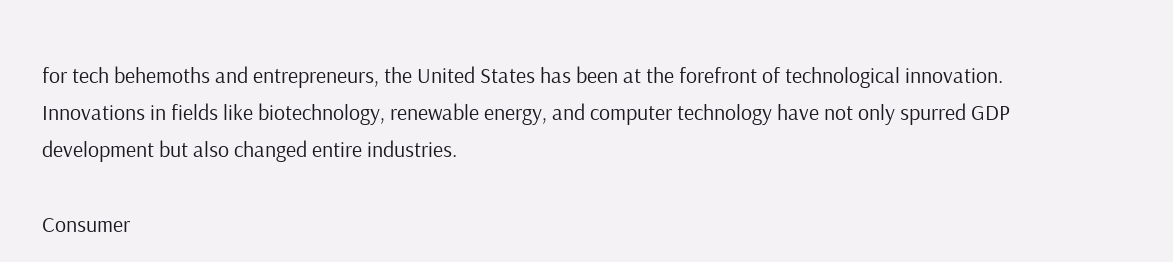for tech behemoths and entrepreneurs, the United States has been at the forefront of technological innovation. Innovations in fields like biotechnology, renewable energy, and computer technology have not only spurred GDP development but also changed entire industries.

Consumer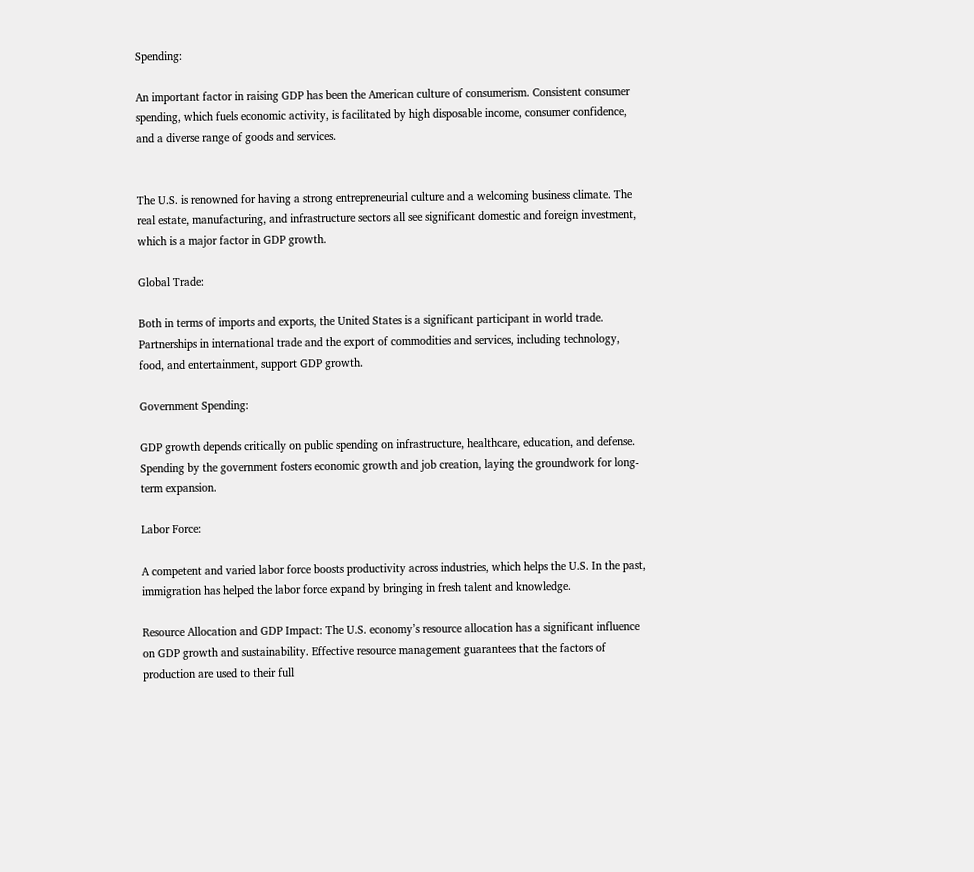Spending:

An important factor in raising GDP has been the American culture of consumerism. Consistent consumer spending, which fuels economic activity, is facilitated by high disposable income, consumer confidence, and a diverse range of goods and services.


The U.S. is renowned for having a strong entrepreneurial culture and a welcoming business climate. The real estate, manufacturing, and infrastructure sectors all see significant domestic and foreign investment, which is a major factor in GDP growth.

Global Trade:

Both in terms of imports and exports, the United States is a significant participant in world trade. Partnerships in international trade and the export of commodities and services, including technology, food, and entertainment, support GDP growth.

Government Spending:

GDP growth depends critically on public spending on infrastructure, healthcare, education, and defense. Spending by the government fosters economic growth and job creation, laying the groundwork for long-term expansion.

Labor Force:

A competent and varied labor force boosts productivity across industries, which helps the U.S. In the past, immigration has helped the labor force expand by bringing in fresh talent and knowledge.

Resource Allocation and GDP Impact: The U.S. economy’s resource allocation has a significant influence on GDP growth and sustainability. Effective resource management guarantees that the factors of production are used to their full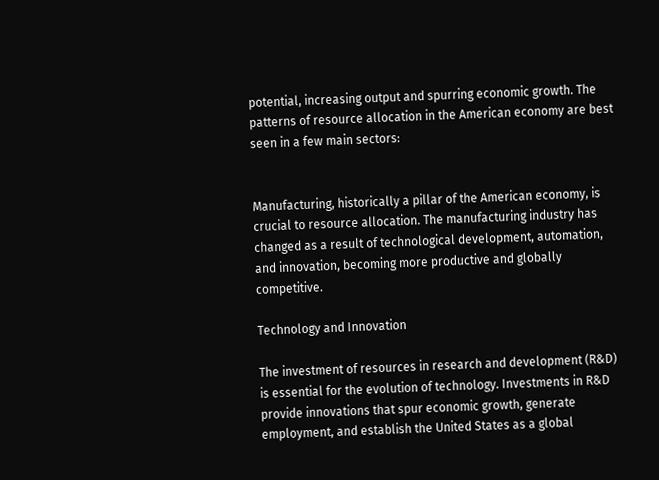potential, increasing output and spurring economic growth. The patterns of resource allocation in the American economy are best seen in a few main sectors:


Manufacturing, historically a pillar of the American economy, is crucial to resource allocation. The manufacturing industry has changed as a result of technological development, automation, and innovation, becoming more productive and globally competitive.

Technology and Innovation

The investment of resources in research and development (R&D) is essential for the evolution of technology. Investments in R&D provide innovations that spur economic growth, generate employment, and establish the United States as a global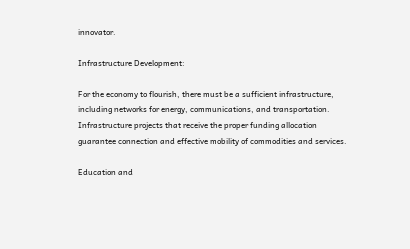innovator.

Infrastructure Development:

For the economy to flourish, there must be a sufficient infrastructure, including networks for energy, communications, and transportation. Infrastructure projects that receive the proper funding allocation guarantee connection and effective mobility of commodities and services.

Education and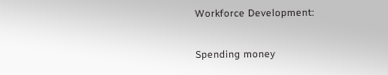Workforce Development:

Spending money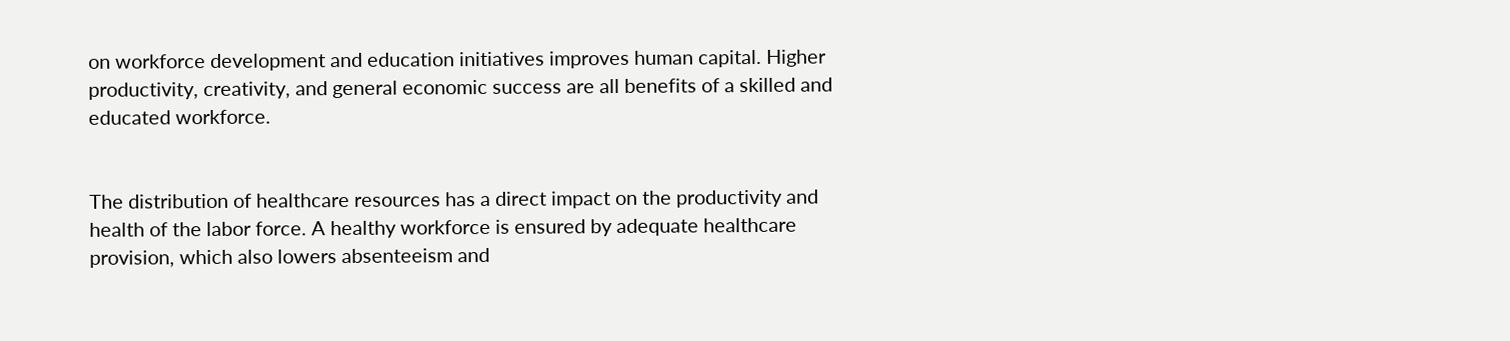on workforce development and education initiatives improves human capital. Higher productivity, creativity, and general economic success are all benefits of a skilled and educated workforce.


The distribution of healthcare resources has a direct impact on the productivity and health of the labor force. A healthy workforce is ensured by adequate healthcare provision, which also lowers absenteeism and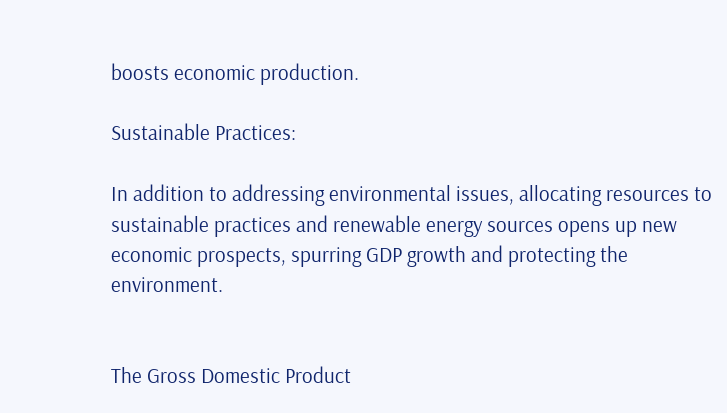boosts economic production.

Sustainable Practices:

In addition to addressing environmental issues, allocating resources to sustainable practices and renewable energy sources opens up new economic prospects, spurring GDP growth and protecting the environment.


The Gross Domestic Product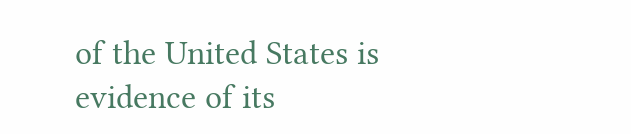of the United States is evidence of its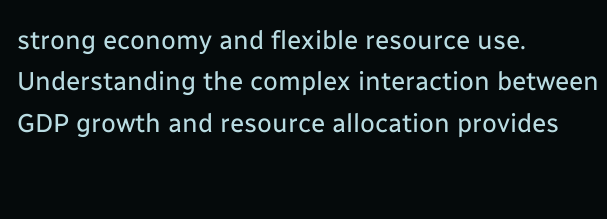strong economy and flexible resource use. Understanding the complex interaction between GDP growth and resource allocation provides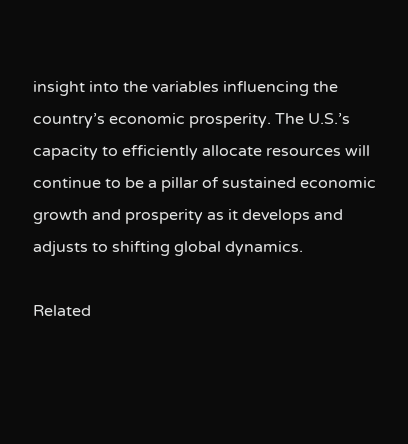insight into the variables influencing the country’s economic prosperity. The U.S.’s capacity to efficiently allocate resources will continue to be a pillar of sustained economic growth and prosperity as it develops and adjusts to shifting global dynamics.

Related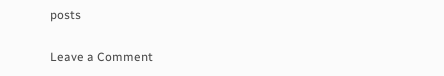posts

Leave a Comment